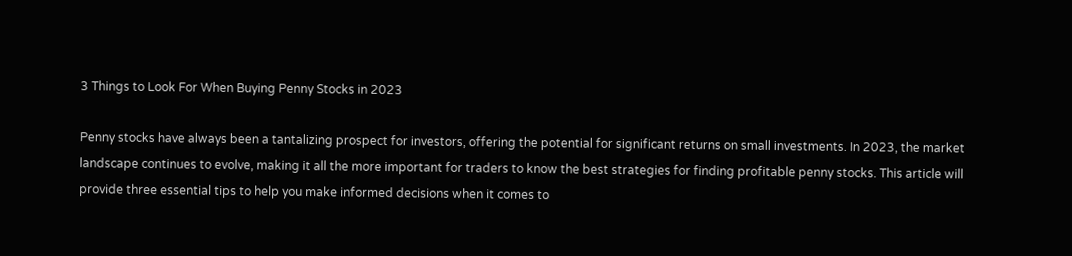3 Things to Look For When Buying Penny Stocks in 2023

Penny stocks have always been a tantalizing prospect for investors, offering the potential for significant returns on small investments. In 2023, the market landscape continues to evolve, making it all the more important for traders to know the best strategies for finding profitable penny stocks. This article will provide three essential tips to help you make informed decisions when it comes to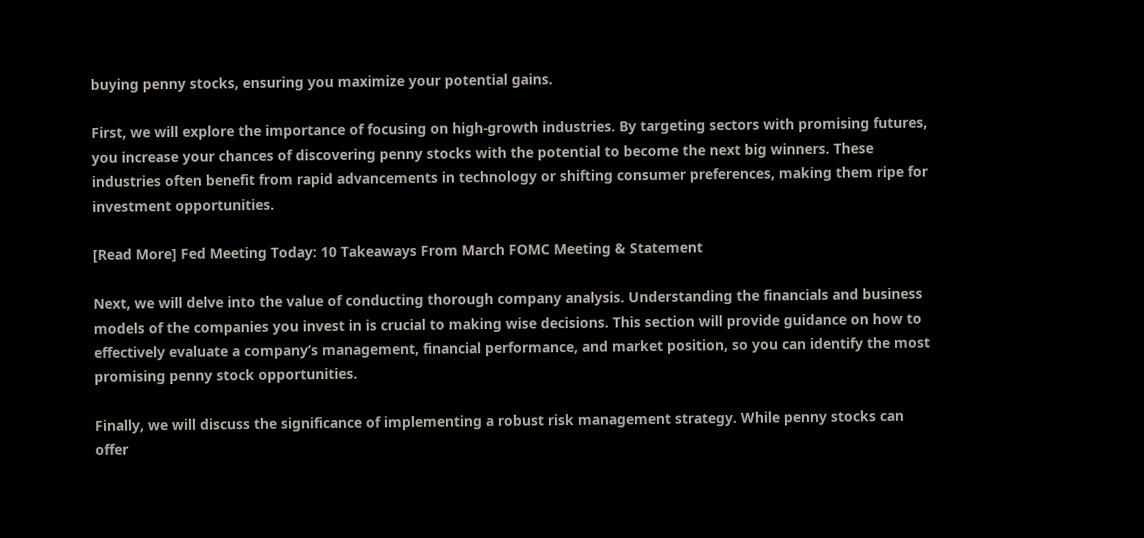buying penny stocks, ensuring you maximize your potential gains.

First, we will explore the importance of focusing on high-growth industries. By targeting sectors with promising futures, you increase your chances of discovering penny stocks with the potential to become the next big winners. These industries often benefit from rapid advancements in technology or shifting consumer preferences, making them ripe for investment opportunities.

[Read More] Fed Meeting Today: 10 Takeaways From March FOMC Meeting & Statement

Next, we will delve into the value of conducting thorough company analysis. Understanding the financials and business models of the companies you invest in is crucial to making wise decisions. This section will provide guidance on how to effectively evaluate a company’s management, financial performance, and market position, so you can identify the most promising penny stock opportunities.

Finally, we will discuss the significance of implementing a robust risk management strategy. While penny stocks can offer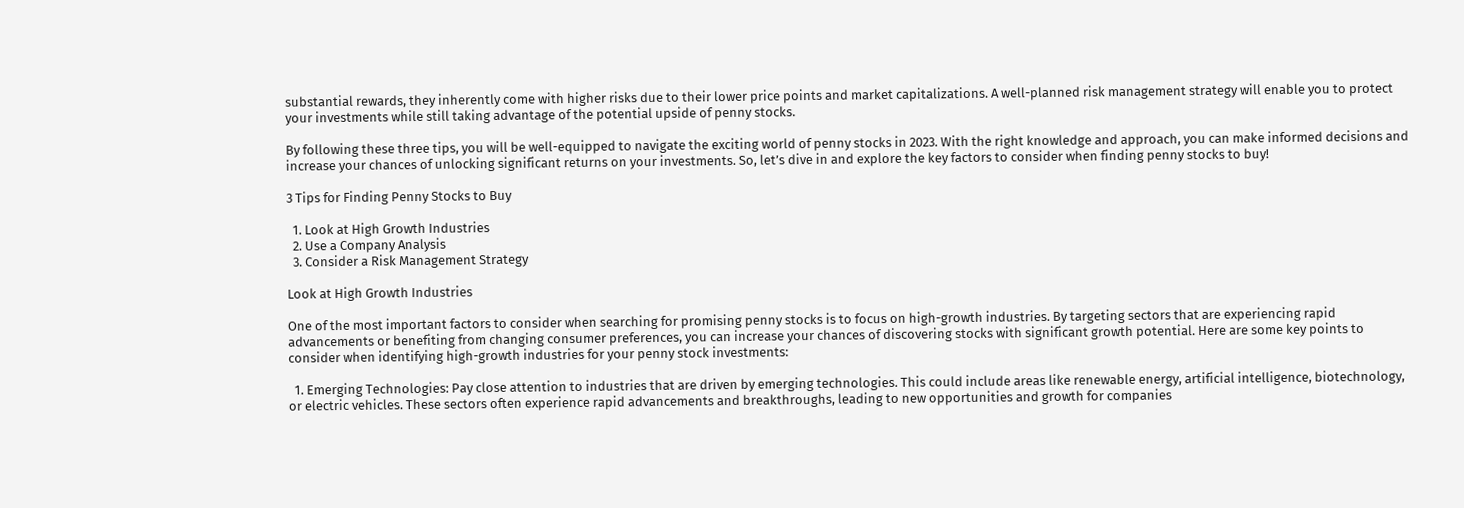substantial rewards, they inherently come with higher risks due to their lower price points and market capitalizations. A well-planned risk management strategy will enable you to protect your investments while still taking advantage of the potential upside of penny stocks.

By following these three tips, you will be well-equipped to navigate the exciting world of penny stocks in 2023. With the right knowledge and approach, you can make informed decisions and increase your chances of unlocking significant returns on your investments. So, let’s dive in and explore the key factors to consider when finding penny stocks to buy!

3 Tips for Finding Penny Stocks to Buy

  1. Look at High Growth Industries
  2. Use a Company Analysis
  3. Consider a Risk Management Strategy

Look at High Growth Industries

One of the most important factors to consider when searching for promising penny stocks is to focus on high-growth industries. By targeting sectors that are experiencing rapid advancements or benefiting from changing consumer preferences, you can increase your chances of discovering stocks with significant growth potential. Here are some key points to consider when identifying high-growth industries for your penny stock investments:

  1. Emerging Technologies: Pay close attention to industries that are driven by emerging technologies. This could include areas like renewable energy, artificial intelligence, biotechnology, or electric vehicles. These sectors often experience rapid advancements and breakthroughs, leading to new opportunities and growth for companies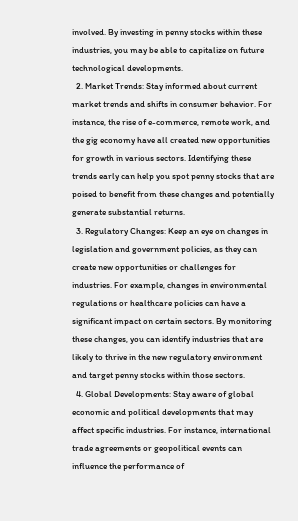involved. By investing in penny stocks within these industries, you may be able to capitalize on future technological developments.
  2. Market Trends: Stay informed about current market trends and shifts in consumer behavior. For instance, the rise of e-commerce, remote work, and the gig economy have all created new opportunities for growth in various sectors. Identifying these trends early can help you spot penny stocks that are poised to benefit from these changes and potentially generate substantial returns.
  3. Regulatory Changes: Keep an eye on changes in legislation and government policies, as they can create new opportunities or challenges for industries. For example, changes in environmental regulations or healthcare policies can have a significant impact on certain sectors. By monitoring these changes, you can identify industries that are likely to thrive in the new regulatory environment and target penny stocks within those sectors.
  4. Global Developments: Stay aware of global economic and political developments that may affect specific industries. For instance, international trade agreements or geopolitical events can influence the performance of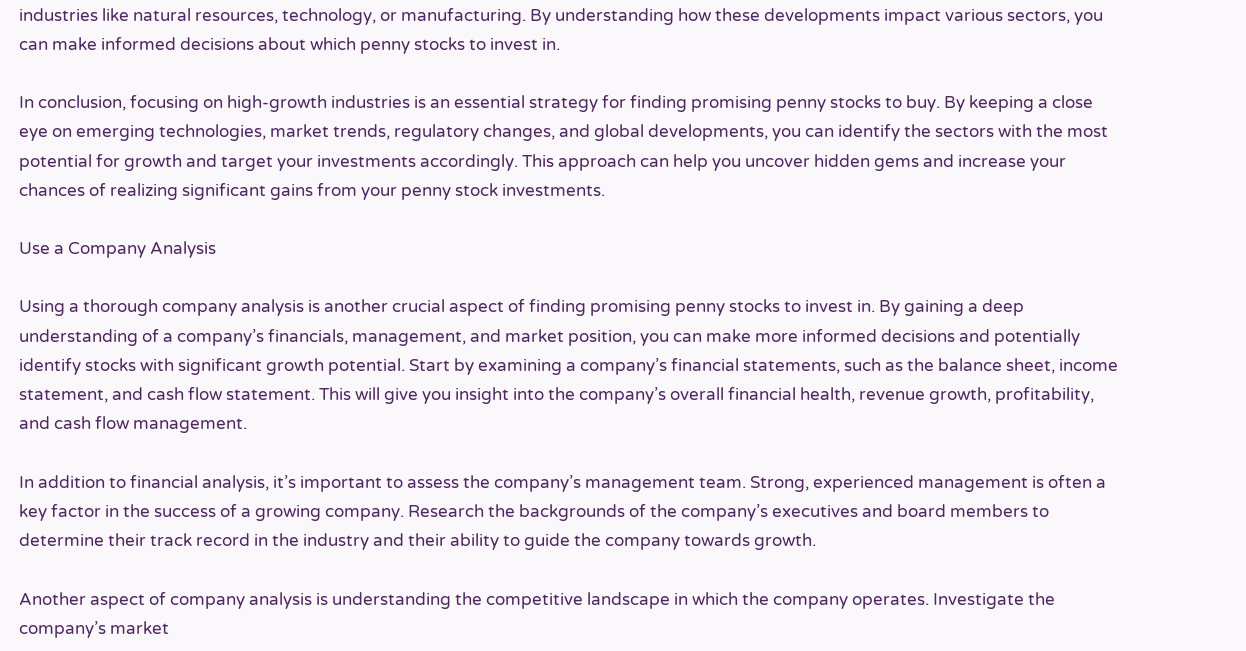industries like natural resources, technology, or manufacturing. By understanding how these developments impact various sectors, you can make informed decisions about which penny stocks to invest in.

In conclusion, focusing on high-growth industries is an essential strategy for finding promising penny stocks to buy. By keeping a close eye on emerging technologies, market trends, regulatory changes, and global developments, you can identify the sectors with the most potential for growth and target your investments accordingly. This approach can help you uncover hidden gems and increase your chances of realizing significant gains from your penny stock investments.

Use a Company Analysis

Using a thorough company analysis is another crucial aspect of finding promising penny stocks to invest in. By gaining a deep understanding of a company’s financials, management, and market position, you can make more informed decisions and potentially identify stocks with significant growth potential. Start by examining a company’s financial statements, such as the balance sheet, income statement, and cash flow statement. This will give you insight into the company’s overall financial health, revenue growth, profitability, and cash flow management.

In addition to financial analysis, it’s important to assess the company’s management team. Strong, experienced management is often a key factor in the success of a growing company. Research the backgrounds of the company’s executives and board members to determine their track record in the industry and their ability to guide the company towards growth.

Another aspect of company analysis is understanding the competitive landscape in which the company operates. Investigate the company’s market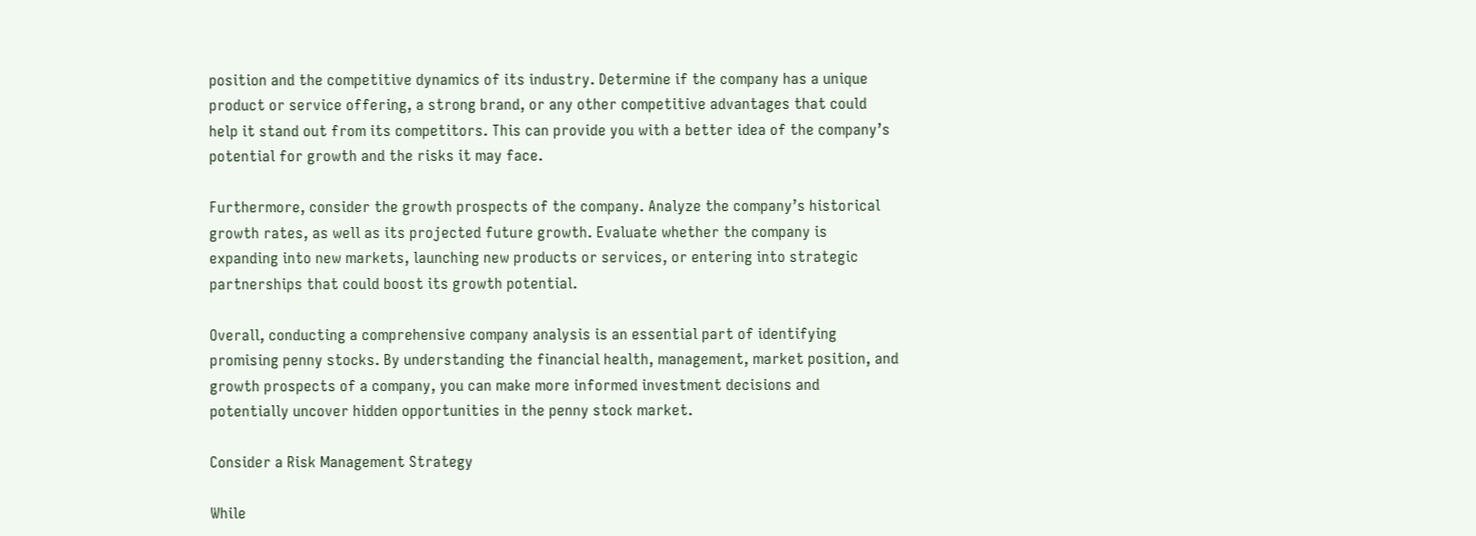position and the competitive dynamics of its industry. Determine if the company has a unique product or service offering, a strong brand, or any other competitive advantages that could help it stand out from its competitors. This can provide you with a better idea of the company’s potential for growth and the risks it may face.

Furthermore, consider the growth prospects of the company. Analyze the company’s historical growth rates, as well as its projected future growth. Evaluate whether the company is expanding into new markets, launching new products or services, or entering into strategic partnerships that could boost its growth potential.

Overall, conducting a comprehensive company analysis is an essential part of identifying promising penny stocks. By understanding the financial health, management, market position, and growth prospects of a company, you can make more informed investment decisions and potentially uncover hidden opportunities in the penny stock market.

Consider a Risk Management Strategy

While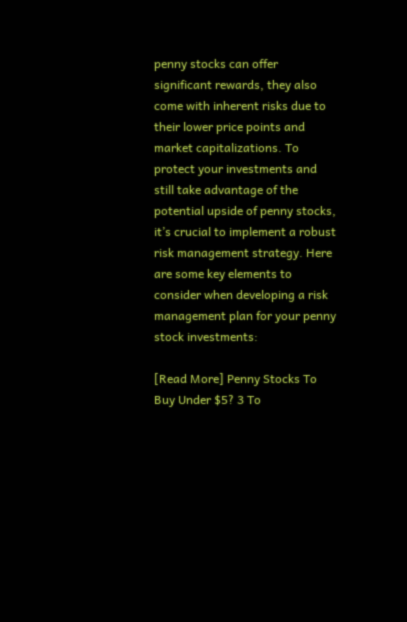penny stocks can offer significant rewards, they also come with inherent risks due to their lower price points and market capitalizations. To protect your investments and still take advantage of the potential upside of penny stocks, it’s crucial to implement a robust risk management strategy. Here are some key elements to consider when developing a risk management plan for your penny stock investments:

[Read More] Penny Stocks To Buy Under $5? 3 To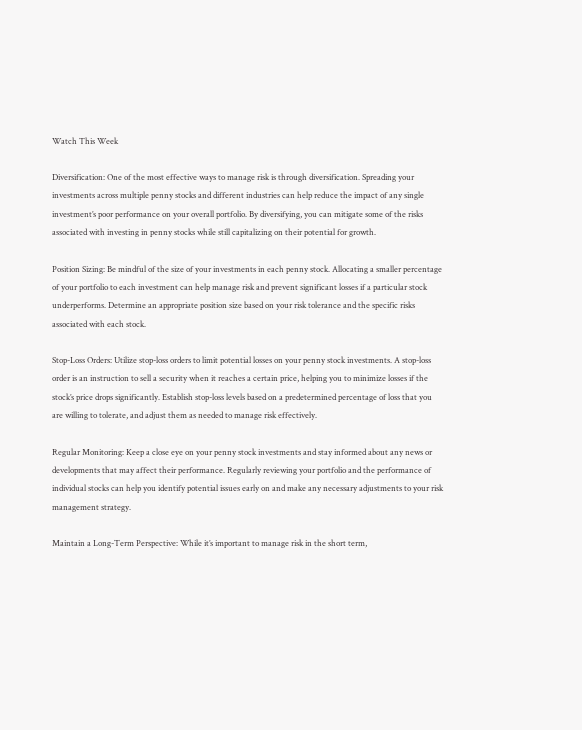Watch This Week

Diversification: One of the most effective ways to manage risk is through diversification. Spreading your investments across multiple penny stocks and different industries can help reduce the impact of any single investment’s poor performance on your overall portfolio. By diversifying, you can mitigate some of the risks associated with investing in penny stocks while still capitalizing on their potential for growth.

Position Sizing: Be mindful of the size of your investments in each penny stock. Allocating a smaller percentage of your portfolio to each investment can help manage risk and prevent significant losses if a particular stock underperforms. Determine an appropriate position size based on your risk tolerance and the specific risks associated with each stock.

Stop-Loss Orders: Utilize stop-loss orders to limit potential losses on your penny stock investments. A stop-loss order is an instruction to sell a security when it reaches a certain price, helping you to minimize losses if the stock’s price drops significantly. Establish stop-loss levels based on a predetermined percentage of loss that you are willing to tolerate, and adjust them as needed to manage risk effectively.

Regular Monitoring: Keep a close eye on your penny stock investments and stay informed about any news or developments that may affect their performance. Regularly reviewing your portfolio and the performance of individual stocks can help you identify potential issues early on and make any necessary adjustments to your risk management strategy.

Maintain a Long-Term Perspective: While it’s important to manage risk in the short term,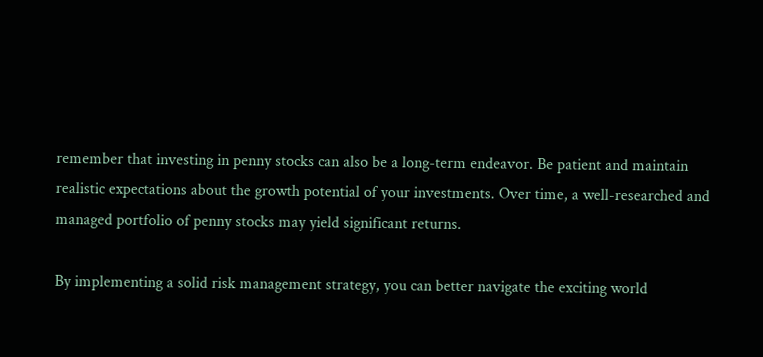remember that investing in penny stocks can also be a long-term endeavor. Be patient and maintain realistic expectations about the growth potential of your investments. Over time, a well-researched and managed portfolio of penny stocks may yield significant returns.

By implementing a solid risk management strategy, you can better navigate the exciting world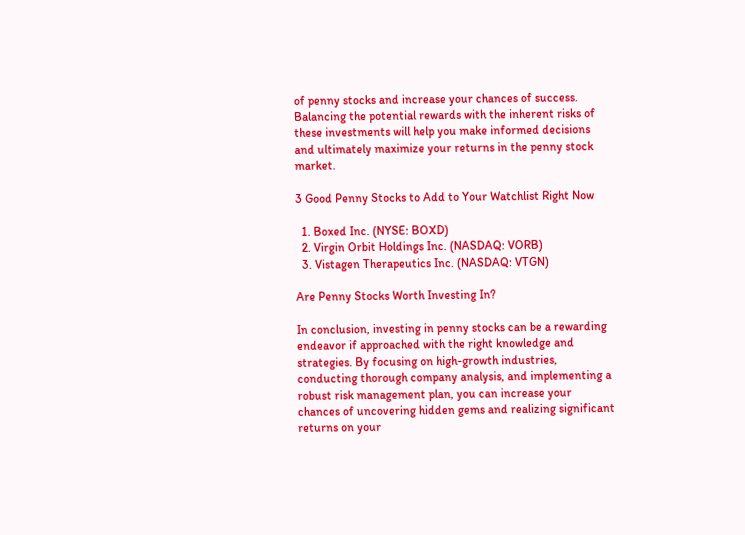of penny stocks and increase your chances of success. Balancing the potential rewards with the inherent risks of these investments will help you make informed decisions and ultimately maximize your returns in the penny stock market.

3 Good Penny Stocks to Add to Your Watchlist Right Now

  1. Boxed Inc. (NYSE: BOXD)
  2. Virgin Orbit Holdings Inc. (NASDAQ: VORB)
  3. Vistagen Therapeutics Inc. (NASDAQ: VTGN)

Are Penny Stocks Worth Investing In?

In conclusion, investing in penny stocks can be a rewarding endeavor if approached with the right knowledge and strategies. By focusing on high-growth industries, conducting thorough company analysis, and implementing a robust risk management plan, you can increase your chances of uncovering hidden gems and realizing significant returns on your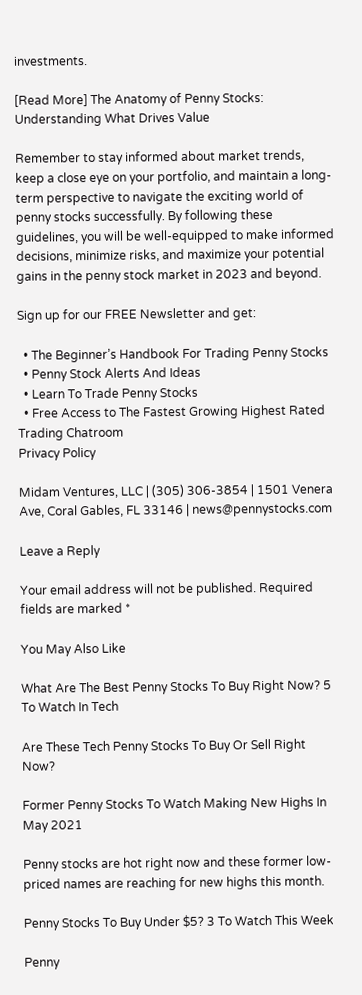investments.

[Read More] The Anatomy of Penny Stocks: Understanding What Drives Value

Remember to stay informed about market trends, keep a close eye on your portfolio, and maintain a long-term perspective to navigate the exciting world of penny stocks successfully. By following these guidelines, you will be well-equipped to make informed decisions, minimize risks, and maximize your potential gains in the penny stock market in 2023 and beyond.

Sign up for our FREE Newsletter and get:

  • The Beginner’s Handbook For Trading Penny Stocks
  • Penny Stock Alerts And Ideas
  • Learn To Trade Penny Stocks
  • Free Access to The Fastest Growing Highest Rated Trading Chatroom
Privacy Policy

Midam Ventures, LLC | (305) 306-3854 | 1501 Venera Ave, Coral Gables, FL 33146 | news@pennystocks.com

Leave a Reply

Your email address will not be published. Required fields are marked *

You May Also Like

What Are The Best Penny Stocks To Buy Right Now? 5 To Watch In Tech

Are These Tech Penny Stocks To Buy Or Sell Right Now?

Former Penny Stocks To Watch Making New Highs In May 2021

Penny stocks are hot right now and these former low-priced names are reaching for new highs this month.

Penny Stocks To Buy Under $5? 3 To Watch This Week

Penny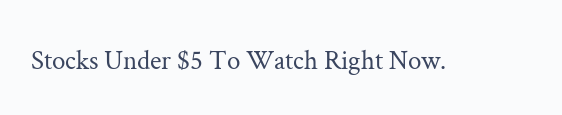Stocks Under $5 To Watch Right Now.